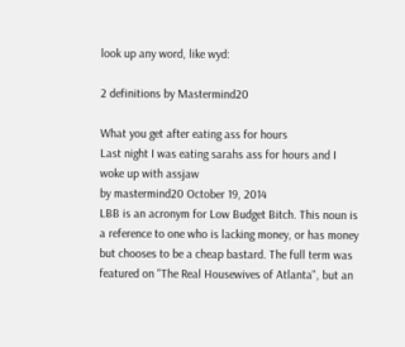look up any word, like wyd:

2 definitions by Mastermind20

What you get after eating ass for hours
Last night I was eating sarahs ass for hours and I woke up with assjaw
by mastermind20 October 19, 2014
LBB is an acronym for Low Budget Bitch. This noun is a reference to one who is lacking money, or has money but chooses to be a cheap bastard. The full term was featured on "The Real Housewives of Atlanta", but an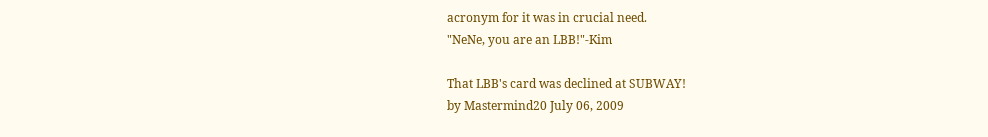acronym for it was in crucial need.
"NeNe, you are an LBB!"-Kim

That LBB's card was declined at SUBWAY!
by Mastermind20 July 06, 2009